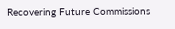Recovering Future Commissions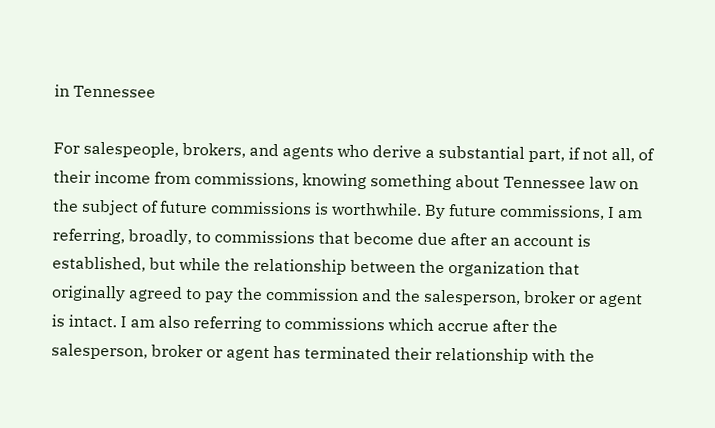in Tennessee

For salespeople, brokers, and agents who derive a substantial part, if not all, of their income from commissions, knowing something about Tennessee law on the subject of future commissions is worthwhile. By future commissions, I am referring, broadly, to commissions that become due after an account is established, but while the relationship between the organization that originally agreed to pay the commission and the salesperson, broker or agent is intact. I am also referring to commissions which accrue after the salesperson, broker or agent has terminated their relationship with the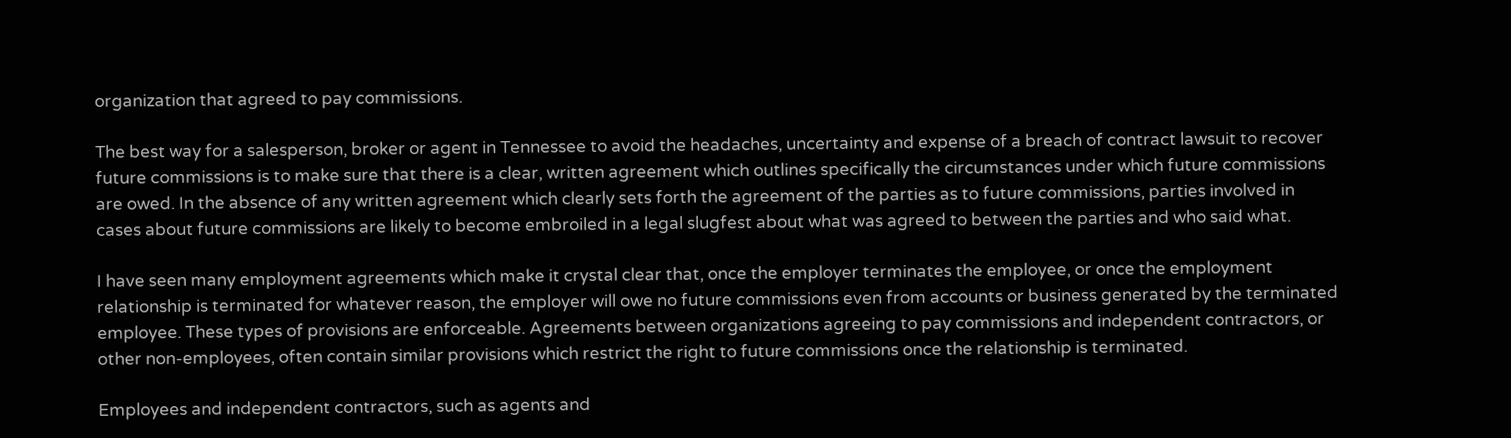organization that agreed to pay commissions.

The best way for a salesperson, broker or agent in Tennessee to avoid the headaches, uncertainty and expense of a breach of contract lawsuit to recover future commissions is to make sure that there is a clear, written agreement which outlines specifically the circumstances under which future commissions are owed. In the absence of any written agreement which clearly sets forth the agreement of the parties as to future commissions, parties involved in cases about future commissions are likely to become embroiled in a legal slugfest about what was agreed to between the parties and who said what.

I have seen many employment agreements which make it crystal clear that, once the employer terminates the employee, or once the employment relationship is terminated for whatever reason, the employer will owe no future commissions even from accounts or business generated by the terminated employee. These types of provisions are enforceable. Agreements between organizations agreeing to pay commissions and independent contractors, or other non-employees, often contain similar provisions which restrict the right to future commissions once the relationship is terminated.

Employees and independent contractors, such as agents and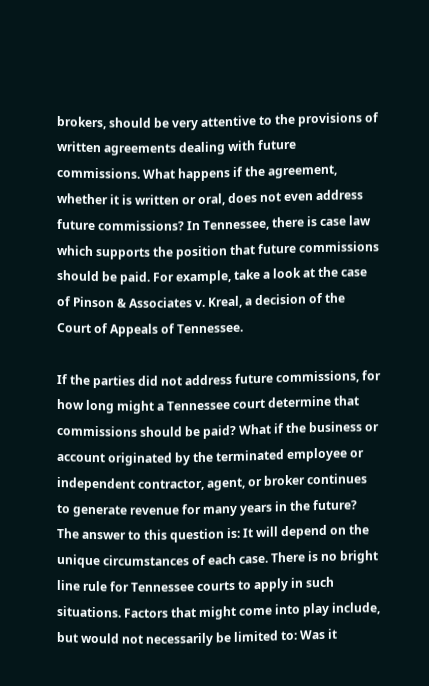brokers, should be very attentive to the provisions of written agreements dealing with future commissions. What happens if the agreement, whether it is written or oral, does not even address future commissions? In Tennessee, there is case law which supports the position that future commissions should be paid. For example, take a look at the case of Pinson & Associates v. Kreal, a decision of the Court of Appeals of Tennessee.

If the parties did not address future commissions, for how long might a Tennessee court determine that commissions should be paid? What if the business or account originated by the terminated employee or independent contractor, agent, or broker continues to generate revenue for many years in the future? The answer to this question is: It will depend on the unique circumstances of each case. There is no bright line rule for Tennessee courts to apply in such situations. Factors that might come into play include, but would not necessarily be limited to: Was it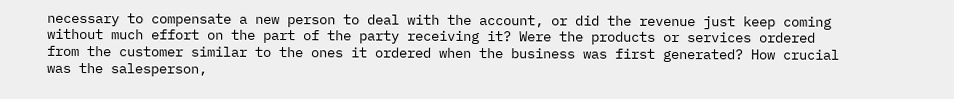necessary to compensate a new person to deal with the account, or did the revenue just keep coming without much effort on the part of the party receiving it? Were the products or services ordered from the customer similar to the ones it ordered when the business was first generated? How crucial was the salesperson,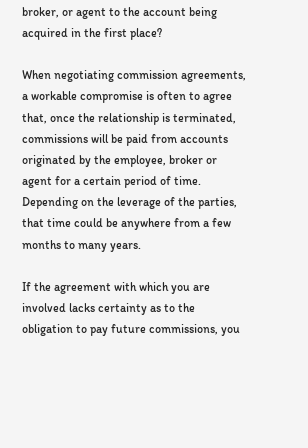broker, or agent to the account being acquired in the first place?

When negotiating commission agreements, a workable compromise is often to agree that, once the relationship is terminated, commissions will be paid from accounts originated by the employee, broker or agent for a certain period of time. Depending on the leverage of the parties, that time could be anywhere from a few months to many years.

If the agreement with which you are involved lacks certainty as to the obligation to pay future commissions, you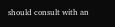should consult with an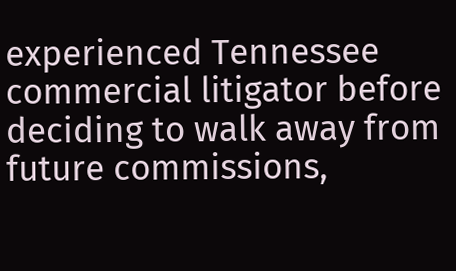experienced Tennessee commercial litigator before deciding to walk away from future commissions,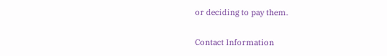or deciding to pay them.

Contact Information